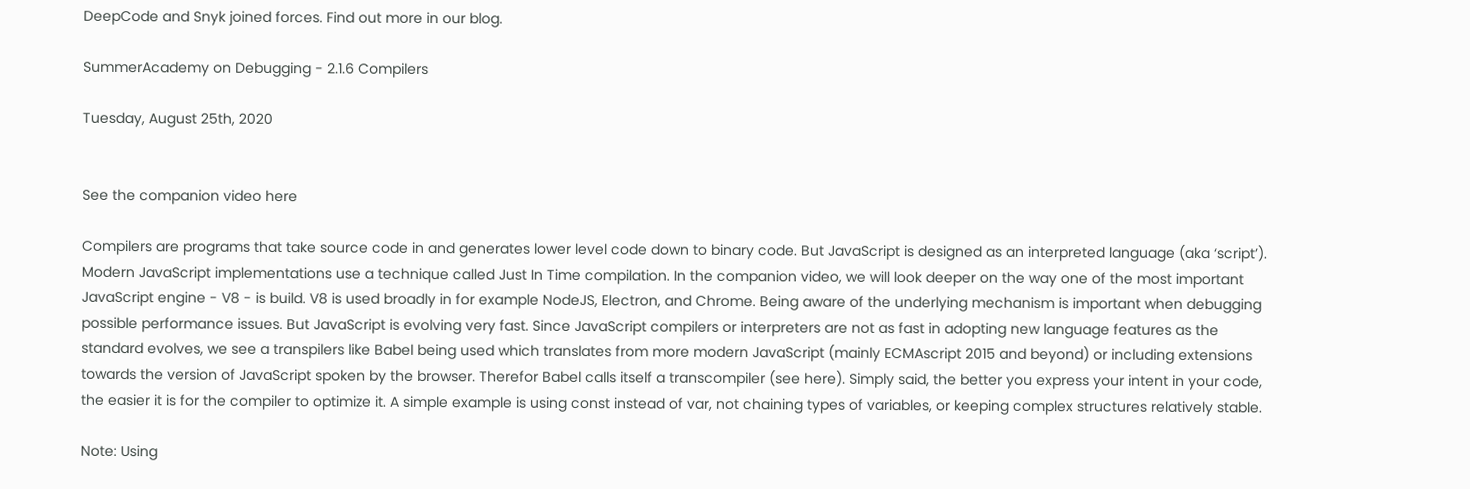DeepCode and Snyk joined forces. Find out more in our blog.

SummerAcademy on Debugging - 2.1.6 Compilers

Tuesday, August 25th, 2020


See the companion video here

Compilers are programs that take source code in and generates lower level code down to binary code. But JavaScript is designed as an interpreted language (aka ‘script’). Modern JavaScript implementations use a technique called Just In Time compilation. In the companion video, we will look deeper on the way one of the most important JavaScript engine - V8 - is build. V8 is used broadly in for example NodeJS, Electron, and Chrome. Being aware of the underlying mechanism is important when debugging possible performance issues. But JavaScript is evolving very fast. Since JavaScript compilers or interpreters are not as fast in adopting new language features as the standard evolves, we see a transpilers like Babel being used which translates from more modern JavaScript (mainly ECMAscript 2015 and beyond) or including extensions towards the version of JavaScript spoken by the browser. Therefor Babel calls itself a transcompiler (see here). Simply said, the better you express your intent in your code, the easier it is for the compiler to optimize it. A simple example is using const instead of var, not chaining types of variables, or keeping complex structures relatively stable.

Note: Using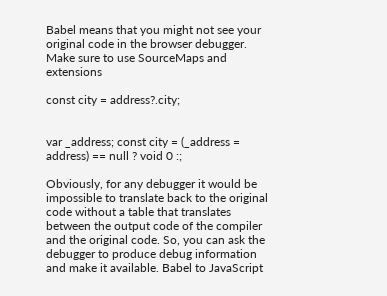Babel means that you might not see your original code in the browser debugger. Make sure to use SourceMaps and extensions

const city = address?.city;


var _address; const city = (_address = address) == null ? void 0 :;

Obviously, for any debugger it would be impossible to translate back to the original code without a table that translates between the output code of the compiler and the original code. So, you can ask the debugger to produce debug information and make it available. Babel to JavaScript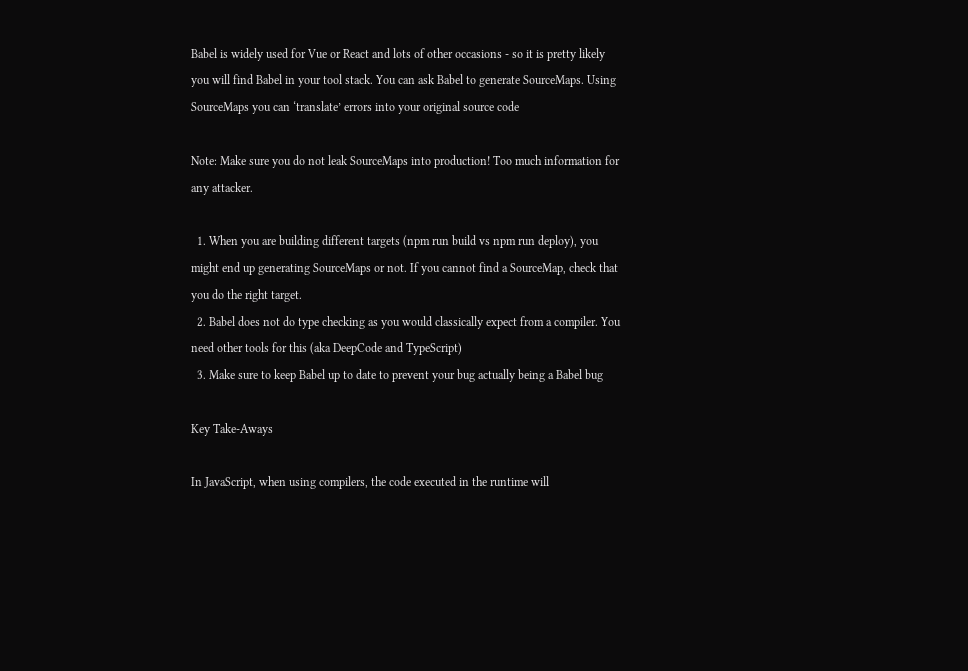Babel is widely used for Vue or React and lots of other occasions - so it is pretty likely you will find Babel in your tool stack. You can ask Babel to generate SourceMaps. Using SourceMaps you can ‘translate’ errors into your original source code

Note: Make sure you do not leak SourceMaps into production! Too much information for any attacker.

  1. When you are building different targets (npm run build vs npm run deploy), you might end up generating SourceMaps or not. If you cannot find a SourceMap, check that you do the right target.
  2. Babel does not do type checking as you would classically expect from a compiler. You need other tools for this (aka DeepCode and TypeScript)
  3. Make sure to keep Babel up to date to prevent your bug actually being a Babel bug

Key Take-Aways

In JavaScript, when using compilers, the code executed in the runtime will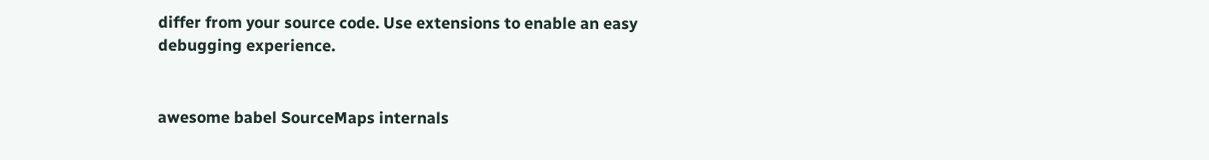differ from your source code. Use extensions to enable an easy debugging experience.


awesome babel SourceMaps internals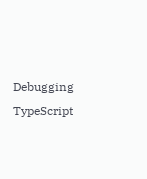Debugging TypeScript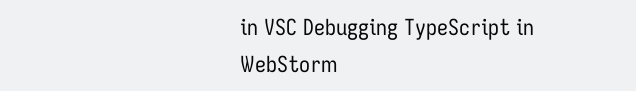in VSC Debugging TypeScript in WebStorm